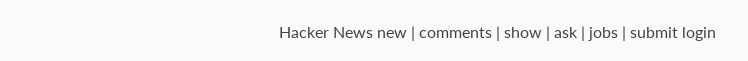Hacker News new | comments | show | ask | jobs | submit login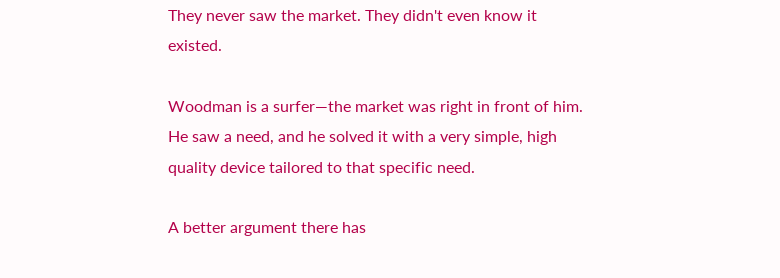They never saw the market. They didn't even know it existed.

Woodman is a surfer—the market was right in front of him. He saw a need, and he solved it with a very simple, high quality device tailored to that specific need.

A better argument there has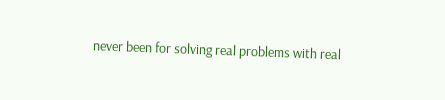never been for solving real problems with real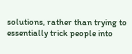solutions, rather than trying to essentially trick people into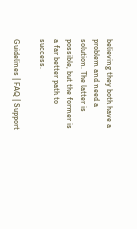believing they both have a problem and need a solution. The latter is possible, but the former is a far better path to success.

Guidelines | FAQ | Support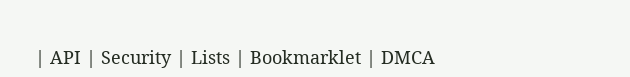| API | Security | Lists | Bookmarklet | DMCA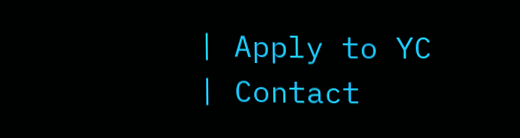| Apply to YC | Contact